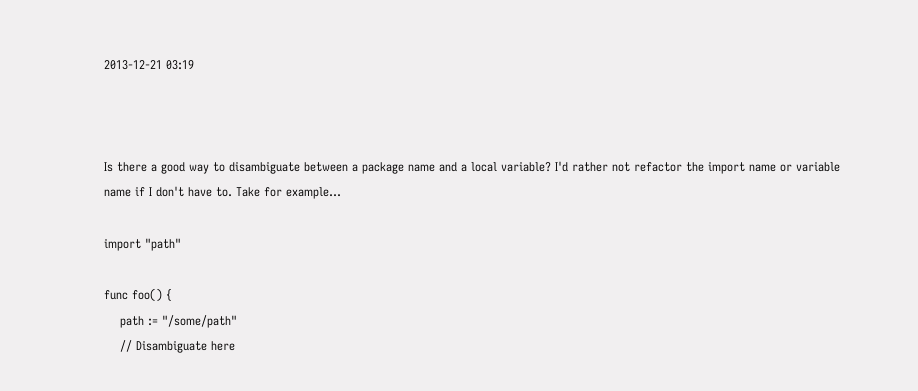2013-12-21 03:19



Is there a good way to disambiguate between a package name and a local variable? I'd rather not refactor the import name or variable name if I don't have to. Take for example...

import "path"

func foo() {
    path := "/some/path"
    // Disambiguate here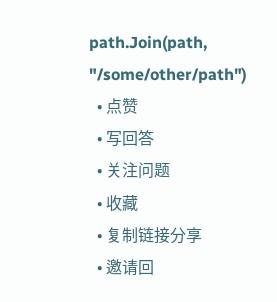path.Join(path, "/some/other/path")
  • 点赞
  • 写回答
  • 关注问题
  • 收藏
  • 复制链接分享
  • 邀请回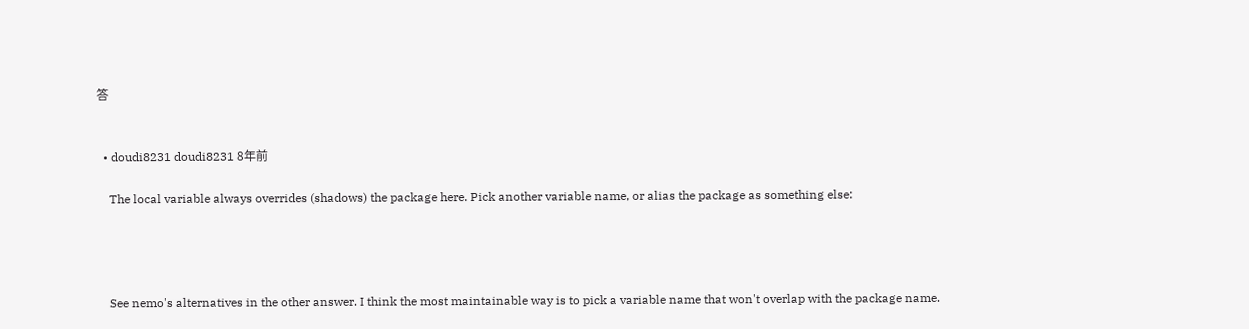答


  • doudi8231 doudi8231 8年前

    The local variable always overrides (shadows) the package here. Pick another variable name, or alias the package as something else:




    See nemo's alternatives in the other answer. I think the most maintainable way is to pick a variable name that won't overlap with the package name.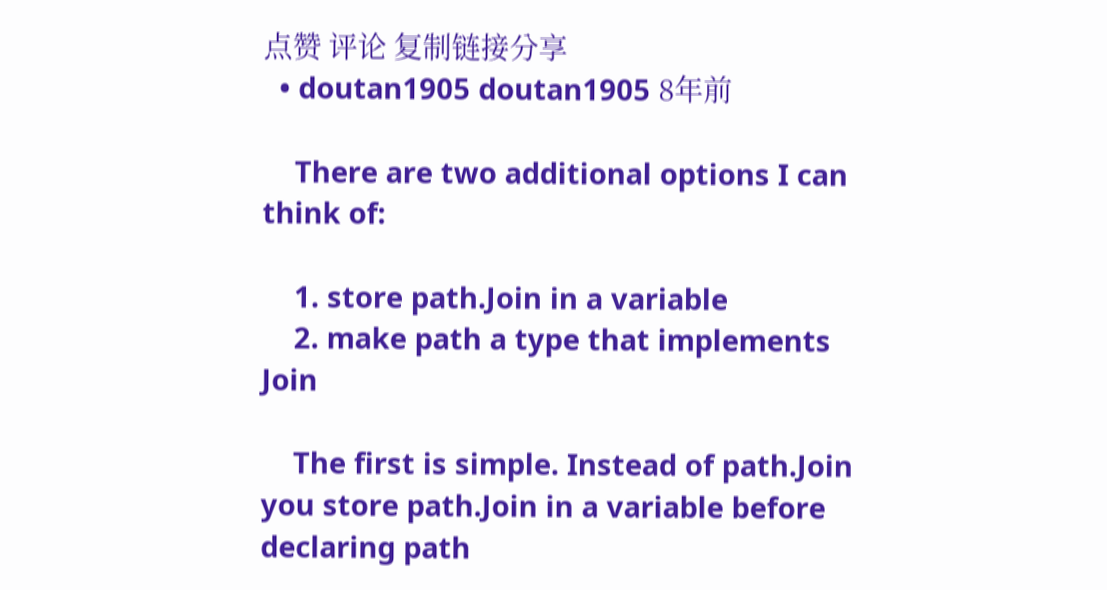点赞 评论 复制链接分享
  • doutan1905 doutan1905 8年前

    There are two additional options I can think of:

    1. store path.Join in a variable
    2. make path a type that implements Join

    The first is simple. Instead of path.Join you store path.Join in a variable before declaring path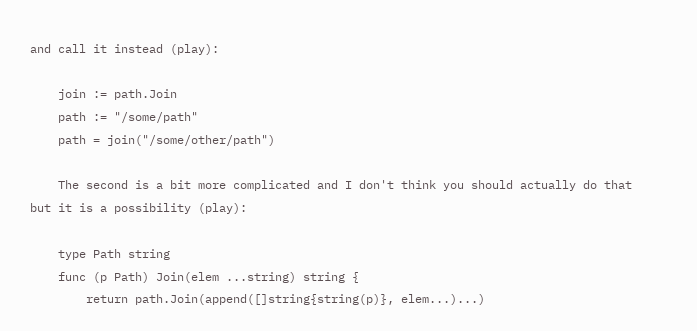and call it instead (play):

    join := path.Join
    path := "/some/path"
    path = join("/some/other/path")

    The second is a bit more complicated and I don't think you should actually do that but it is a possibility (play):

    type Path string
    func (p Path) Join(elem ...string) string {
        return path.Join(append([]string{string(p)}, elem...)...)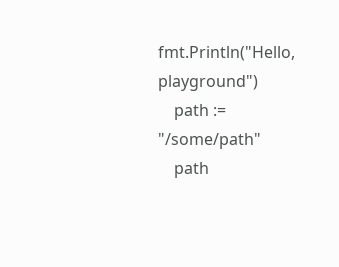fmt.Println("Hello, playground")
    path := "/some/path"
    path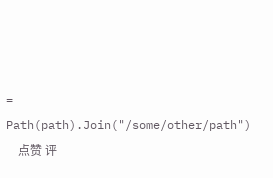= Path(path).Join("/some/other/path")
    点赞 评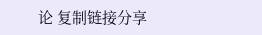论 复制链接分享